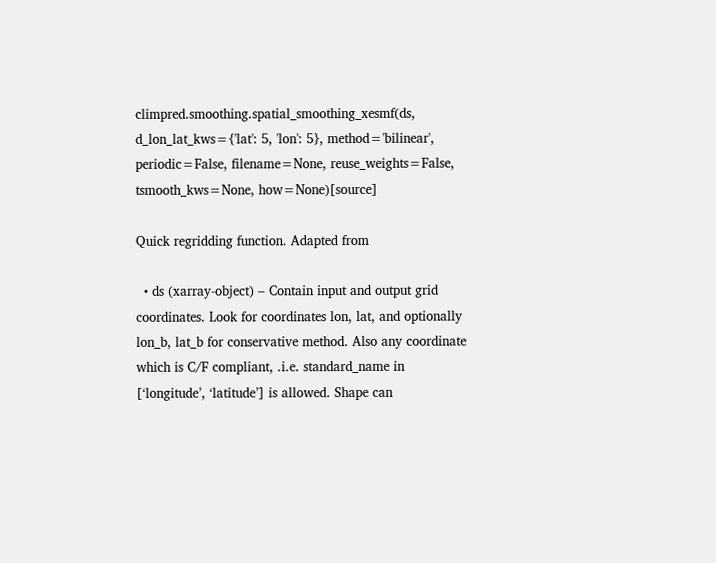climpred.smoothing.spatial_smoothing_xesmf(ds, d_lon_lat_kws={'lat': 5, 'lon': 5}, method='bilinear', periodic=False, filename=None, reuse_weights=False, tsmooth_kws=None, how=None)[source]

Quick regridding function. Adapted from

  • ds (xarray-object) – Contain input and output grid coordinates. Look for coordinates lon, lat, and optionally lon_b, lat_b for conservative method. Also any coordinate which is C/F compliant, .i.e. standard_name in [‘longitude’, ‘latitude’] is allowed. Shape can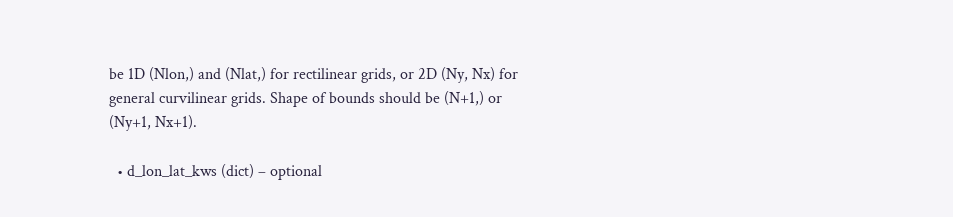be 1D (Nlon,) and (Nlat,) for rectilinear grids, or 2D (Ny, Nx) for general curvilinear grids. Shape of bounds should be (N+1,) or (Ny+1, Nx+1).

  • d_lon_lat_kws (dict) – optional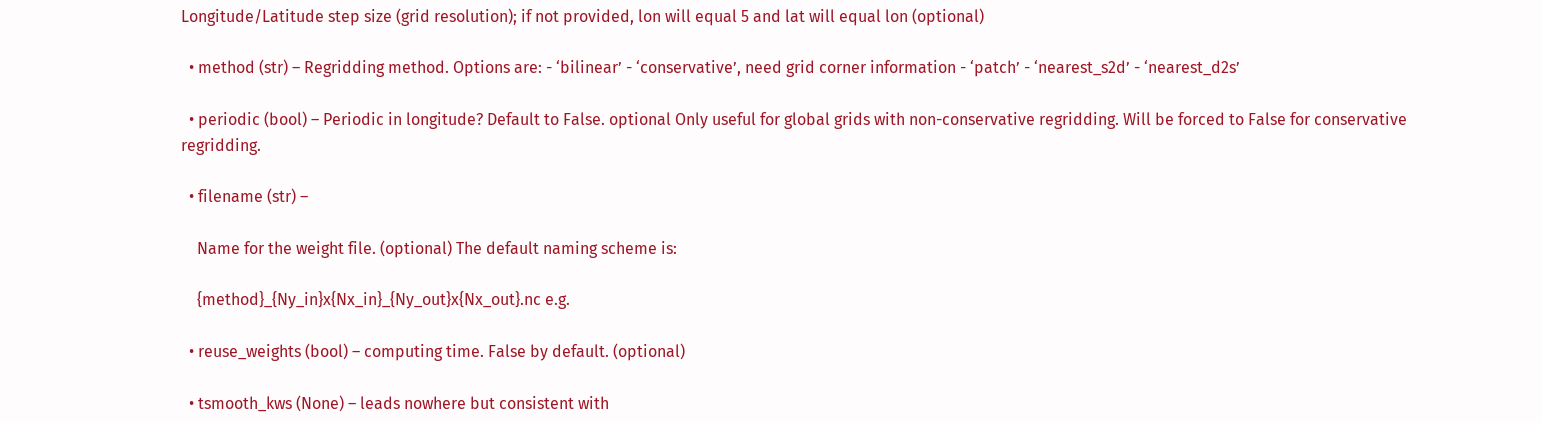Longitude/Latitude step size (grid resolution); if not provided, lon will equal 5 and lat will equal lon (optional)

  • method (str) – Regridding method. Options are: - ‘bilinear’ - ‘conservative’, need grid corner information - ‘patch’ - ‘nearest_s2d’ - ‘nearest_d2s’

  • periodic (bool) – Periodic in longitude? Default to False. optional Only useful for global grids with non-conservative regridding. Will be forced to False for conservative regridding.

  • filename (str) –

    Name for the weight file. (optional) The default naming scheme is:

    {method}_{Ny_in}x{Nx_in}_{Ny_out}x{Nx_out}.nc e.g.

  • reuse_weights (bool) – computing time. False by default. (optional)

  • tsmooth_kws (None) – leads nowhere but consistent with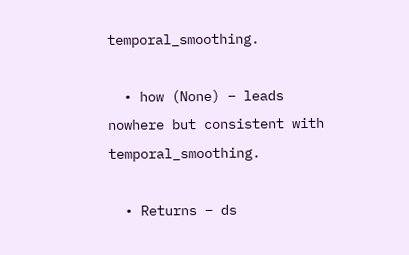temporal_smoothing.

  • how (None) – leads nowhere but consistent with temporal_smoothing.

  • Returns – ds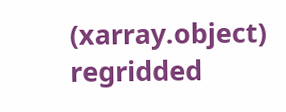(xarray.object) regridded